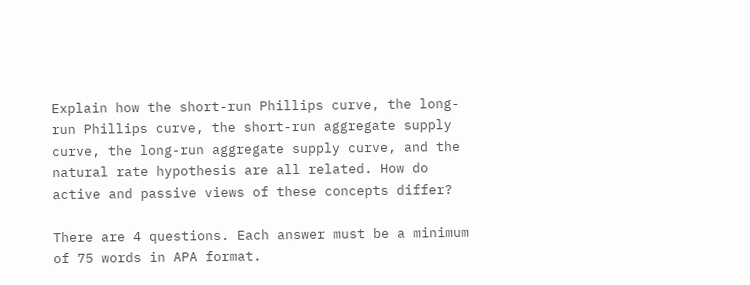Explain how the short-run Phillips curve, the long-run Phillips curve, the short-run aggregate supply curve, the long-run aggregate supply curve, and the natural rate hypothesis are all related. How do active and passive views of these concepts differ?

There are 4 questions. Each answer must be a minimum of 75 words in APA format.